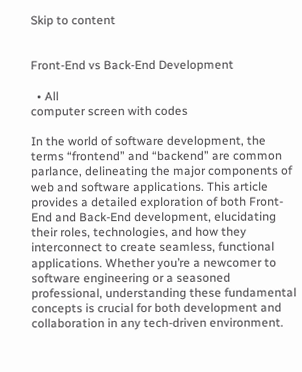Skip to content


Front-End vs Back-End Development

  • All
computer screen with codes

In the world of software development, the terms “frontend” and “backend” are common parlance, delineating the major components of web and software applications. This article provides a detailed exploration of both Front-End and Back-End development, elucidating their roles, technologies, and how they interconnect to create seamless, functional applications. Whether you’re a newcomer to software engineering or a seasoned professional, understanding these fundamental concepts is crucial for both development and collaboration in any tech-driven environment.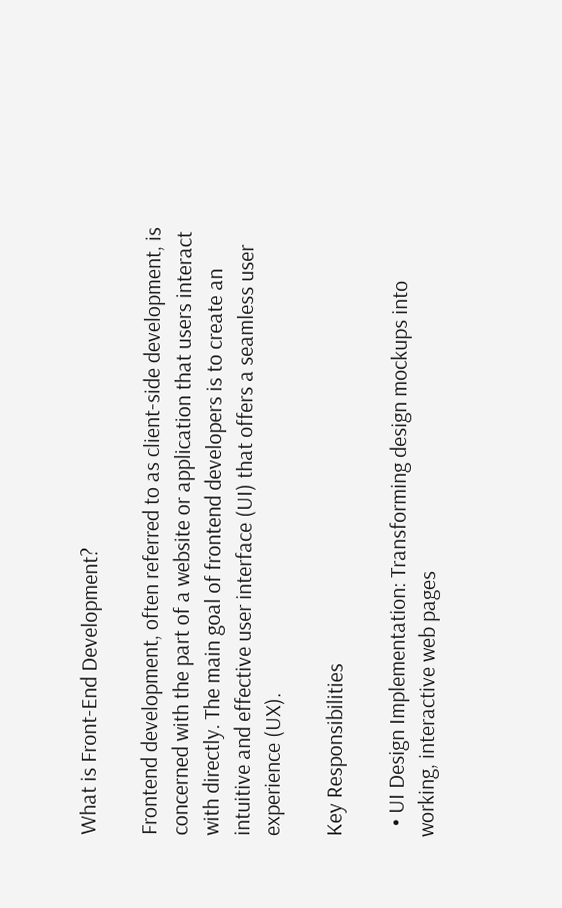What is Front-End Development?

Frontend development, often referred to as client-side development, is concerned with the part of a website or application that users interact with directly. The main goal of frontend developers is to create an intuitive and effective user interface (UI) that offers a seamless user experience (UX).

Key Responsibilities

  • UI Design Implementation: Transforming design mockups into working, interactive web pages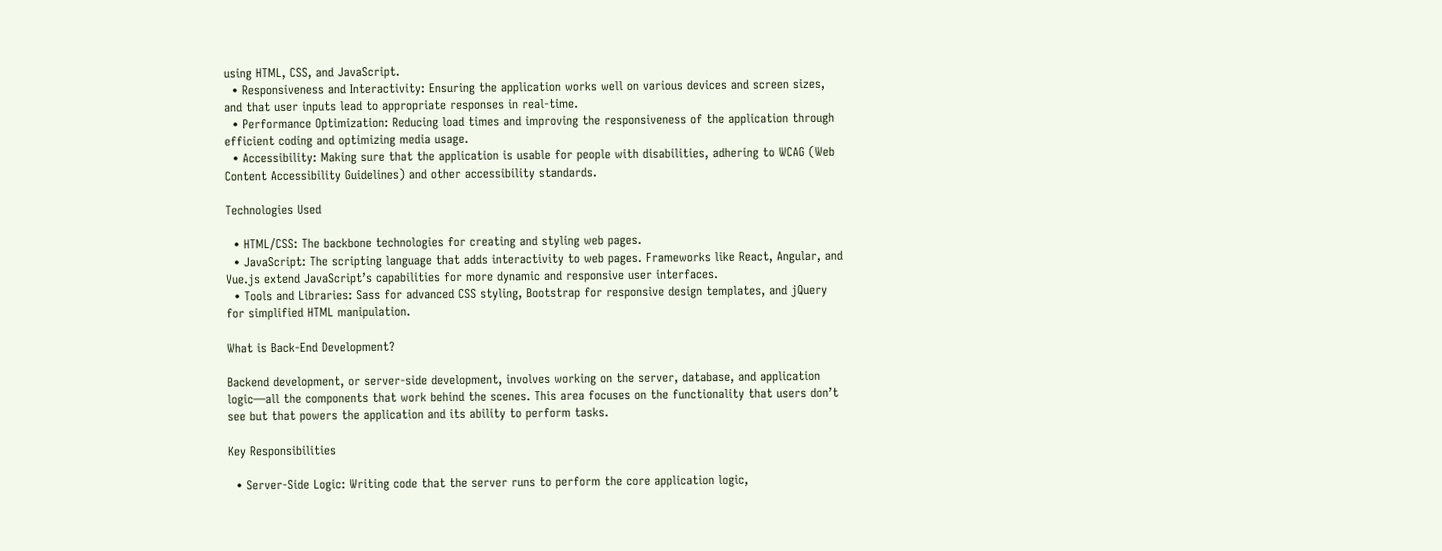using HTML, CSS, and JavaScript.
  • Responsiveness and Interactivity: Ensuring the application works well on various devices and screen sizes, and that user inputs lead to appropriate responses in real-time.
  • Performance Optimization: Reducing load times and improving the responsiveness of the application through efficient coding and optimizing media usage.
  • Accessibility: Making sure that the application is usable for people with disabilities, adhering to WCAG (Web Content Accessibility Guidelines) and other accessibility standards.

Technologies Used

  • HTML/CSS: The backbone technologies for creating and styling web pages.
  • JavaScript: The scripting language that adds interactivity to web pages. Frameworks like React, Angular, and Vue.js extend JavaScript’s capabilities for more dynamic and responsive user interfaces.
  • Tools and Libraries: Sass for advanced CSS styling, Bootstrap for responsive design templates, and jQuery for simplified HTML manipulation.

What is Back-End Development?

Backend development, or server-side development, involves working on the server, database, and application logic—all the components that work behind the scenes. This area focuses on the functionality that users don’t see but that powers the application and its ability to perform tasks.

Key Responsibilities

  • Server-Side Logic: Writing code that the server runs to perform the core application logic,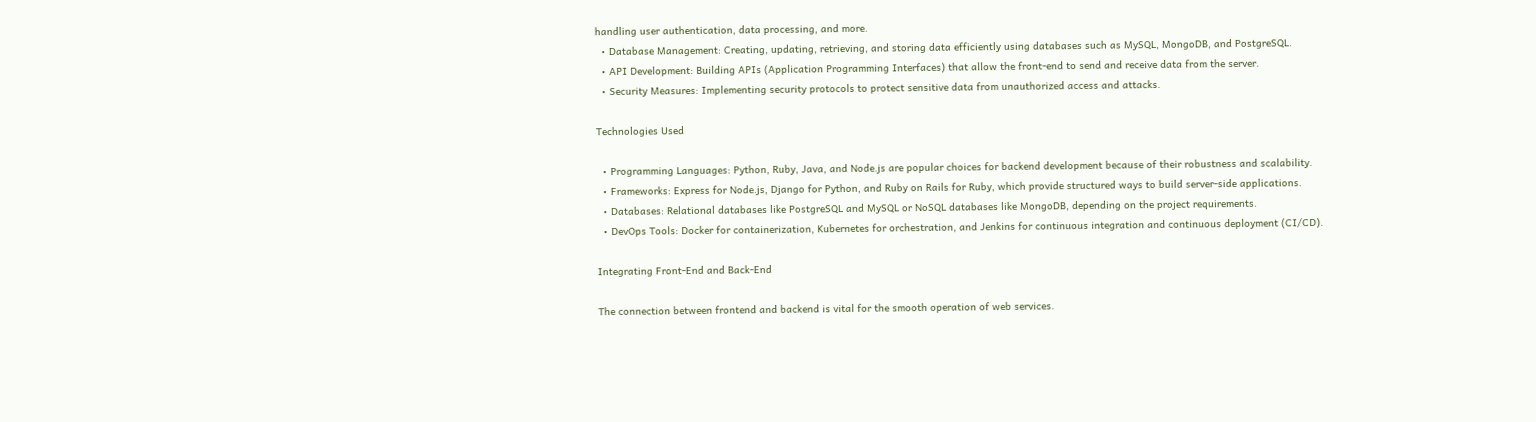handling user authentication, data processing, and more.
  • Database Management: Creating, updating, retrieving, and storing data efficiently using databases such as MySQL, MongoDB, and PostgreSQL.
  • API Development: Building APIs (Application Programming Interfaces) that allow the front-end to send and receive data from the server.
  • Security Measures: Implementing security protocols to protect sensitive data from unauthorized access and attacks.

Technologies Used

  • Programming Languages: Python, Ruby, Java, and Node.js are popular choices for backend development because of their robustness and scalability.
  • Frameworks: Express for Node.js, Django for Python, and Ruby on Rails for Ruby, which provide structured ways to build server-side applications.
  • Databases: Relational databases like PostgreSQL and MySQL or NoSQL databases like MongoDB, depending on the project requirements.
  • DevOps Tools: Docker for containerization, Kubernetes for orchestration, and Jenkins for continuous integration and continuous deployment (CI/CD).

Integrating Front-End and Back-End

The connection between frontend and backend is vital for the smooth operation of web services.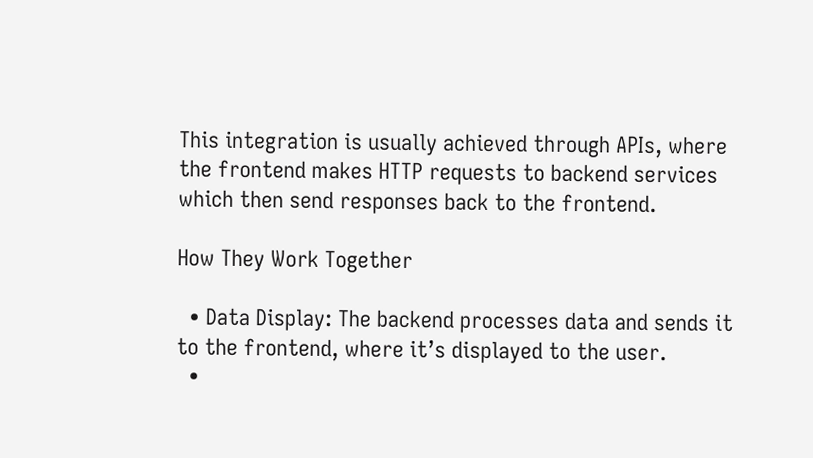This integration is usually achieved through APIs, where the frontend makes HTTP requests to backend services which then send responses back to the frontend.

How They Work Together

  • Data Display: The backend processes data and sends it to the frontend, where it’s displayed to the user.
  •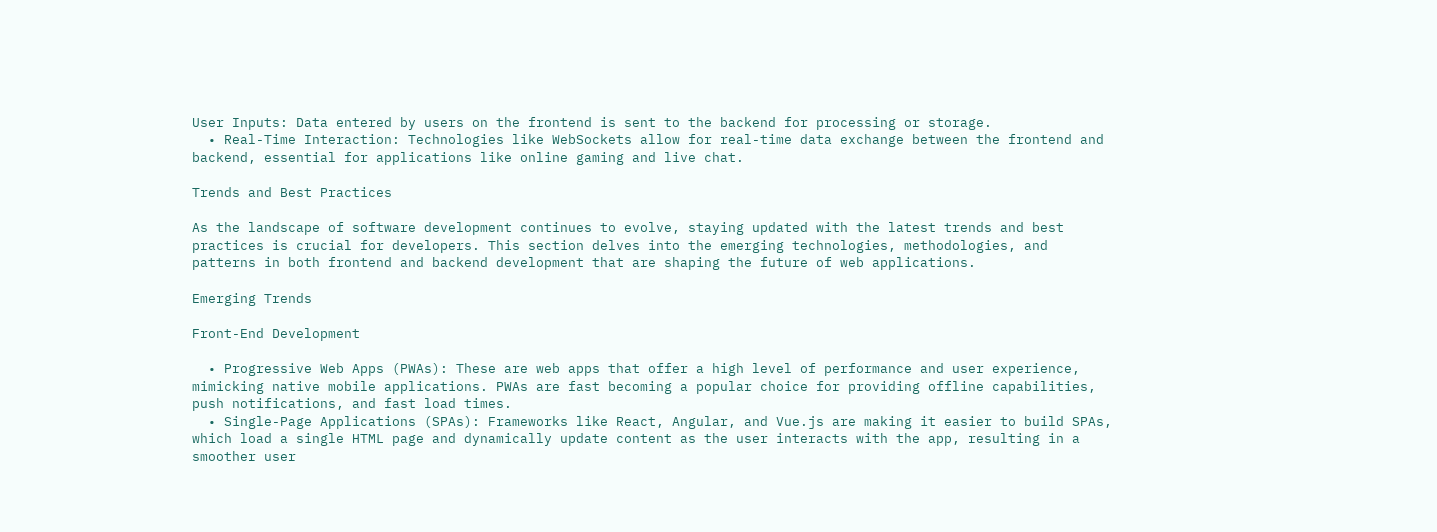User Inputs: Data entered by users on the frontend is sent to the backend for processing or storage.
  • Real-Time Interaction: Technologies like WebSockets allow for real-time data exchange between the frontend and backend, essential for applications like online gaming and live chat.

Trends and Best Practices

As the landscape of software development continues to evolve, staying updated with the latest trends and best practices is crucial for developers. This section delves into the emerging technologies, methodologies, and patterns in both frontend and backend development that are shaping the future of web applications.

Emerging Trends

Front-End Development

  • Progressive Web Apps (PWAs): These are web apps that offer a high level of performance and user experience, mimicking native mobile applications. PWAs are fast becoming a popular choice for providing offline capabilities, push notifications, and fast load times.
  • Single-Page Applications (SPAs): Frameworks like React, Angular, and Vue.js are making it easier to build SPAs, which load a single HTML page and dynamically update content as the user interacts with the app, resulting in a smoother user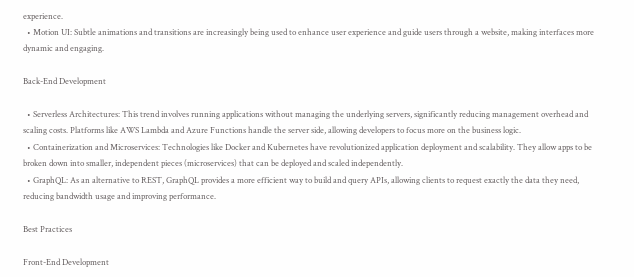experience.
  • Motion UI: Subtle animations and transitions are increasingly being used to enhance user experience and guide users through a website, making interfaces more dynamic and engaging.

Back-End Development

  • Serverless Architectures: This trend involves running applications without managing the underlying servers, significantly reducing management overhead and scaling costs. Platforms like AWS Lambda and Azure Functions handle the server side, allowing developers to focus more on the business logic.
  • Containerization and Microservices: Technologies like Docker and Kubernetes have revolutionized application deployment and scalability. They allow apps to be broken down into smaller, independent pieces (microservices) that can be deployed and scaled independently.
  • GraphQL: As an alternative to REST, GraphQL provides a more efficient way to build and query APIs, allowing clients to request exactly the data they need, reducing bandwidth usage and improving performance.

Best Practices

Front-End Development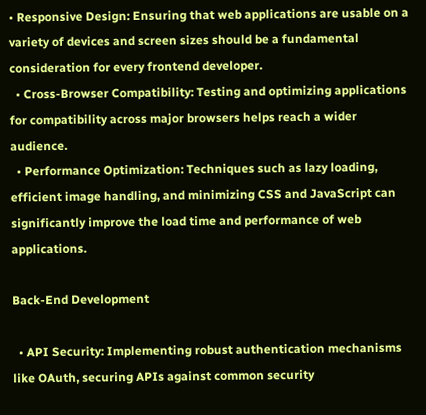• Responsive Design: Ensuring that web applications are usable on a variety of devices and screen sizes should be a fundamental consideration for every frontend developer.
  • Cross-Browser Compatibility: Testing and optimizing applications for compatibility across major browsers helps reach a wider audience.
  • Performance Optimization: Techniques such as lazy loading, efficient image handling, and minimizing CSS and JavaScript can significantly improve the load time and performance of web applications.

Back-End Development

  • API Security: Implementing robust authentication mechanisms like OAuth, securing APIs against common security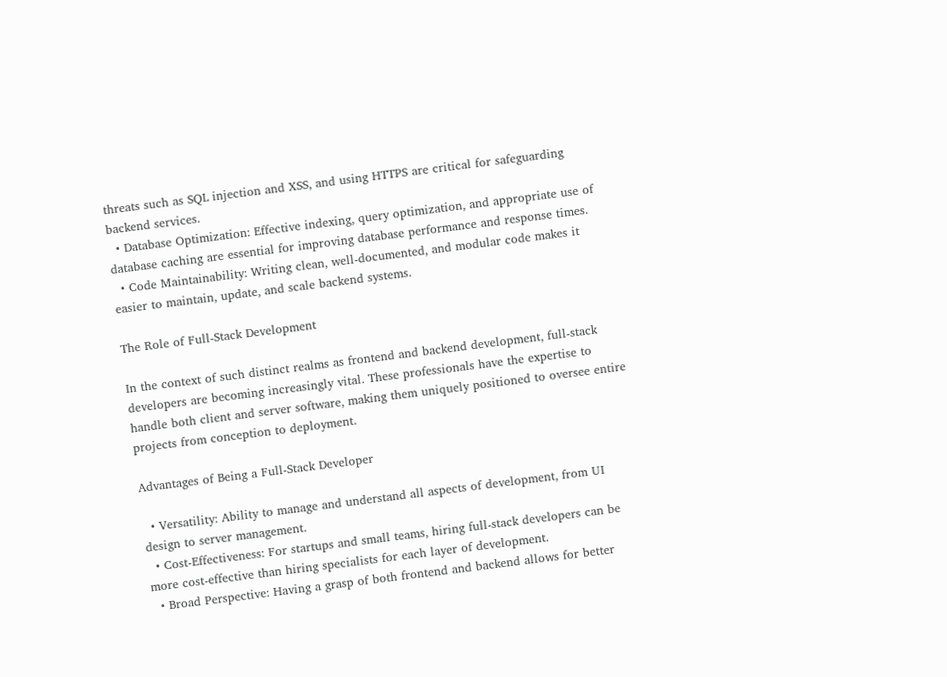threats such as SQL injection and XSS, and using HTTPS are critical for safeguarding backend services.
  • Database Optimization: Effective indexing, query optimization, and appropriate use of database caching are essential for improving database performance and response times.
  • Code Maintainability: Writing clean, well-documented, and modular code makes it easier to maintain, update, and scale backend systems.

The Role of Full-Stack Development

In the context of such distinct realms as frontend and backend development, full-stack developers are becoming increasingly vital. These professionals have the expertise to handle both client and server software, making them uniquely positioned to oversee entire projects from conception to deployment.

Advantages of Being a Full-Stack Developer

  • Versatility: Ability to manage and understand all aspects of development, from UI design to server management.
  • Cost-Effectiveness: For startups and small teams, hiring full-stack developers can be more cost-effective than hiring specialists for each layer of development.
  • Broad Perspective: Having a grasp of both frontend and backend allows for better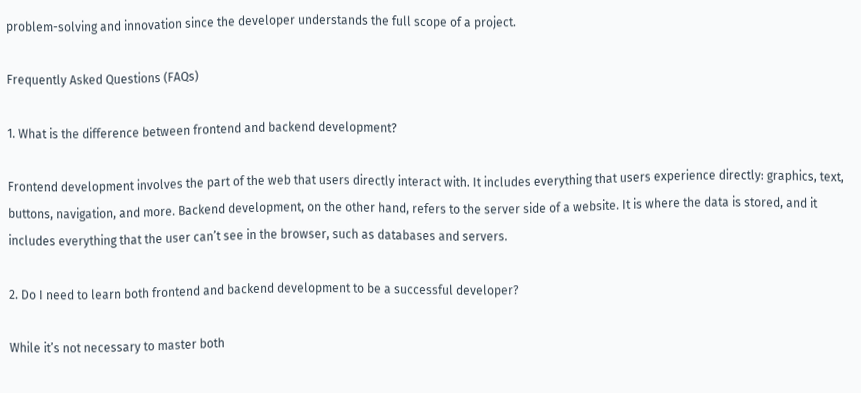problem-solving and innovation since the developer understands the full scope of a project.

Frequently Asked Questions (FAQs)

1. What is the difference between frontend and backend development?

Frontend development involves the part of the web that users directly interact with. It includes everything that users experience directly: graphics, text, buttons, navigation, and more. Backend development, on the other hand, refers to the server side of a website. It is where the data is stored, and it includes everything that the user can’t see in the browser, such as databases and servers.

2. Do I need to learn both frontend and backend development to be a successful developer?

While it’s not necessary to master both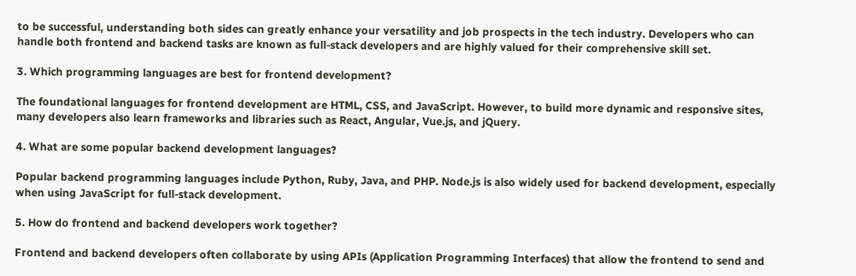to be successful, understanding both sides can greatly enhance your versatility and job prospects in the tech industry. Developers who can handle both frontend and backend tasks are known as full-stack developers and are highly valued for their comprehensive skill set.

3. Which programming languages are best for frontend development?

The foundational languages for frontend development are HTML, CSS, and JavaScript. However, to build more dynamic and responsive sites, many developers also learn frameworks and libraries such as React, Angular, Vue.js, and jQuery.

4. What are some popular backend development languages?

Popular backend programming languages include Python, Ruby, Java, and PHP. Node.js is also widely used for backend development, especially when using JavaScript for full-stack development.

5. How do frontend and backend developers work together?

Frontend and backend developers often collaborate by using APIs (Application Programming Interfaces) that allow the frontend to send and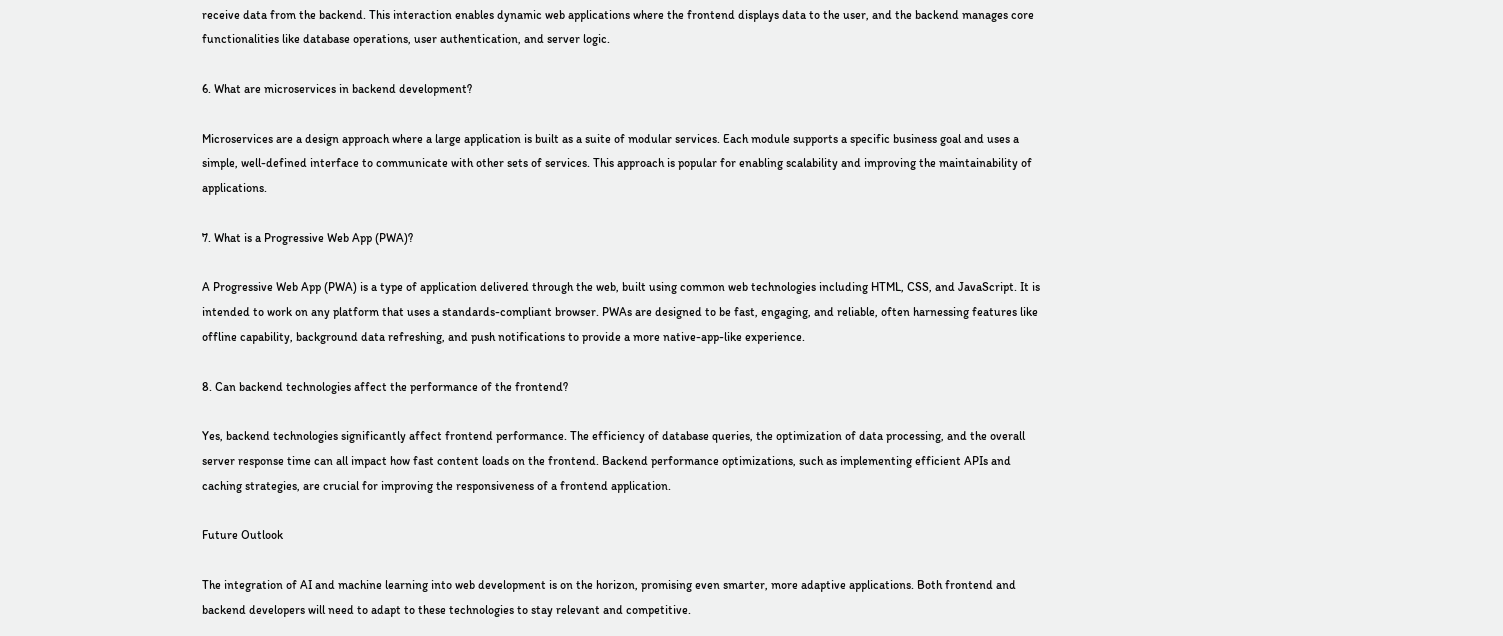receive data from the backend. This interaction enables dynamic web applications where the frontend displays data to the user, and the backend manages core functionalities like database operations, user authentication, and server logic.

6. What are microservices in backend development?

Microservices are a design approach where a large application is built as a suite of modular services. Each module supports a specific business goal and uses a simple, well-defined interface to communicate with other sets of services. This approach is popular for enabling scalability and improving the maintainability of applications.

7. What is a Progressive Web App (PWA)?

A Progressive Web App (PWA) is a type of application delivered through the web, built using common web technologies including HTML, CSS, and JavaScript. It is intended to work on any platform that uses a standards-compliant browser. PWAs are designed to be fast, engaging, and reliable, often harnessing features like offline capability, background data refreshing, and push notifications to provide a more native-app-like experience.

8. Can backend technologies affect the performance of the frontend?

Yes, backend technologies significantly affect frontend performance. The efficiency of database queries, the optimization of data processing, and the overall server response time can all impact how fast content loads on the frontend. Backend performance optimizations, such as implementing efficient APIs and caching strategies, are crucial for improving the responsiveness of a frontend application.

Future Outlook

The integration of AI and machine learning into web development is on the horizon, promising even smarter, more adaptive applications. Both frontend and backend developers will need to adapt to these technologies to stay relevant and competitive.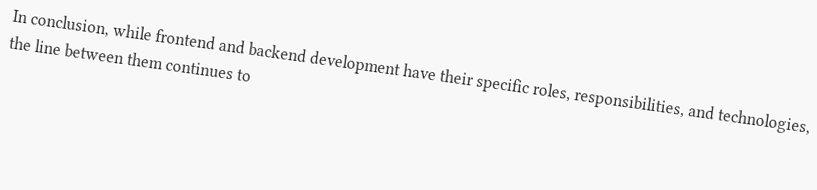In conclusion, while frontend and backend development have their specific roles, responsibilities, and technologies, the line between them continues to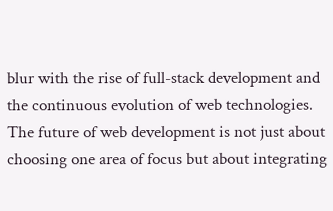blur with the rise of full-stack development and the continuous evolution of web technologies. The future of web development is not just about choosing one area of focus but about integrating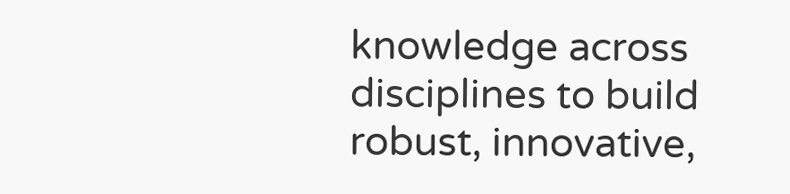knowledge across disciplines to build robust, innovative,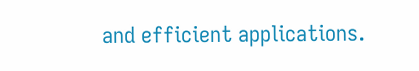and efficient applications.